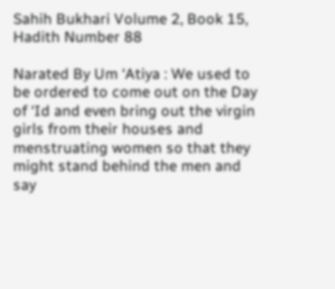Sahih Bukhari Volume 2, Book 15, Hadith Number 88

Narated By Um ‘Atiya : We used to be ordered to come out on the Day of ‘Id and even bring out the virgin girls from their houses and menstruating women so that they might stand behind the men and say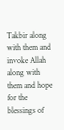Takbir along with them and invoke Allah along with them and hope for the blessings of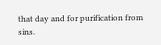that day and for purification from sins.